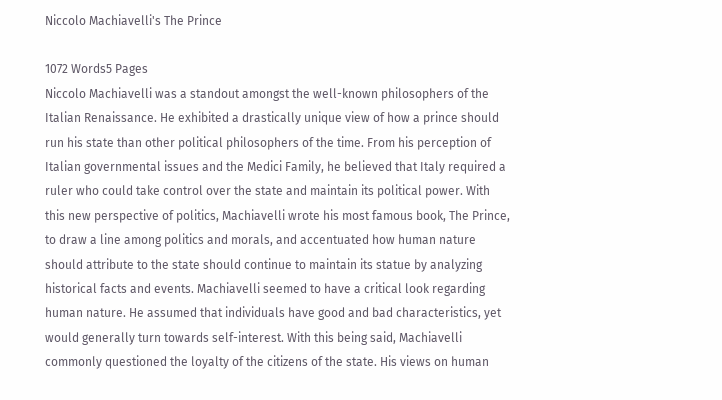Niccolo Machiavelli's The Prince

1072 Words5 Pages
Niccolo Machiavelli was a standout amongst the well-known philosophers of the Italian Renaissance. He exhibited a drastically unique view of how a prince should run his state than other political philosophers of the time. From his perception of Italian governmental issues and the Medici Family, he believed that Italy required a ruler who could take control over the state and maintain its political power. With this new perspective of politics, Machiavelli wrote his most famous book, The Prince, to draw a line among politics and morals, and accentuated how human nature should attribute to the state should continue to maintain its statue by analyzing historical facts and events. Machiavelli seemed to have a critical look regarding human nature. He assumed that individuals have good and bad characteristics, yet would generally turn towards self-interest. With this being said, Machiavelli commonly questioned the loyalty of the citizens of the state. His views on human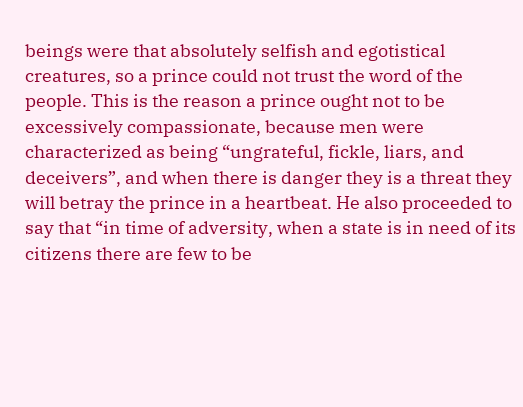beings were that absolutely selfish and egotistical creatures, so a prince could not trust the word of the people. This is the reason a prince ought not to be excessively compassionate, because men were characterized as being “ungrateful, fickle, liars, and deceivers”, and when there is danger they is a threat they will betray the prince in a heartbeat. He also proceeded to say that “in time of adversity, when a state is in need of its citizens there are few to be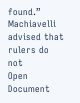found.” Machiavelli advised that rulers do not
Open Document